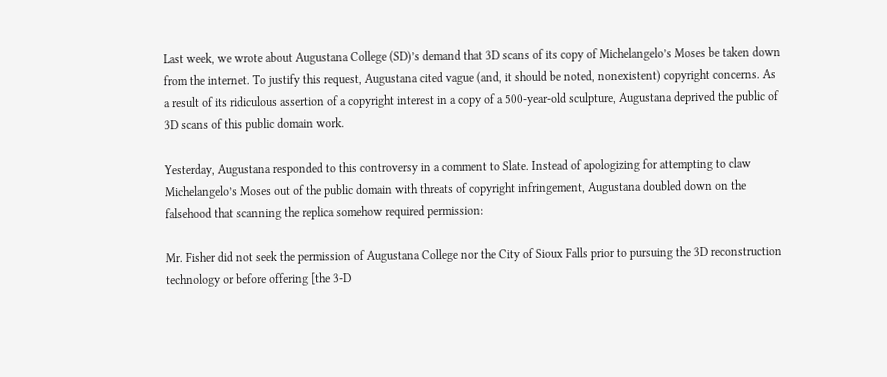Last week, we wrote about Augustana College (SD)’s demand that 3D scans of its copy of Michelangelo’s Moses be taken down from the internet. To justify this request, Augustana cited vague (and, it should be noted, nonexistent) copyright concerns. As a result of its ridiculous assertion of a copyright interest in a copy of a 500-year-old sculpture, Augustana deprived the public of 3D scans of this public domain work.

Yesterday, Augustana responded to this controversy in a comment to Slate. Instead of apologizing for attempting to claw Michelangelo’s Moses out of the public domain with threats of copyright infringement, Augustana doubled down on the falsehood that scanning the replica somehow required permission:

Mr. Fisher did not seek the permission of Augustana College nor the City of Sioux Falls prior to pursuing the 3D reconstruction technology or before offering [the 3-D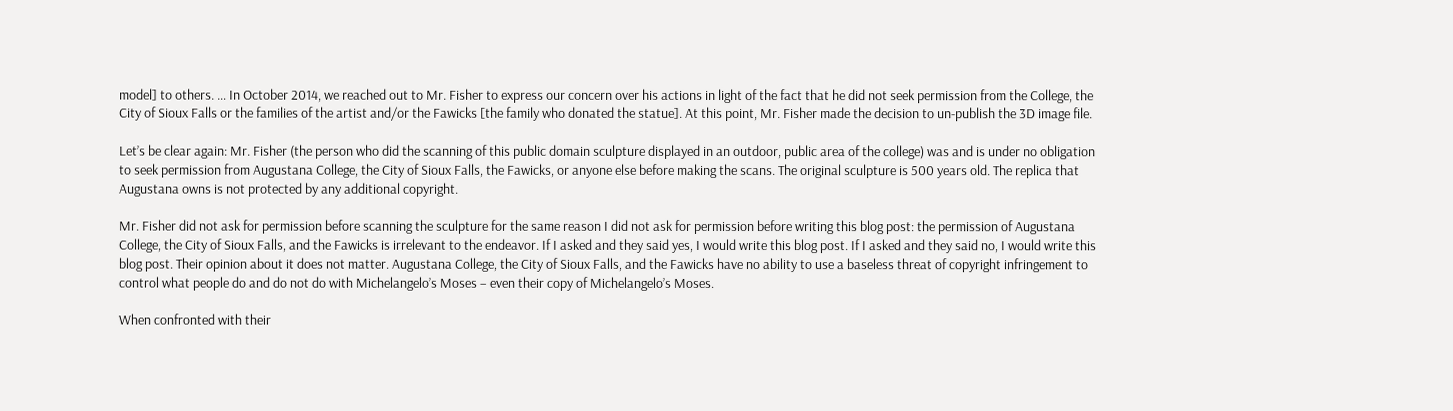model] to others. … In October 2014, we reached out to Mr. Fisher to express our concern over his actions in light of the fact that he did not seek permission from the College, the City of Sioux Falls or the families of the artist and/or the Fawicks [the family who donated the statue]. At this point, Mr. Fisher made the decision to un-publish the 3D image file.

Let’s be clear again: Mr. Fisher (the person who did the scanning of this public domain sculpture displayed in an outdoor, public area of the college) was and is under no obligation to seek permission from Augustana College, the City of Sioux Falls, the Fawicks, or anyone else before making the scans. The original sculpture is 500 years old. The replica that Augustana owns is not protected by any additional copyright.

Mr. Fisher did not ask for permission before scanning the sculpture for the same reason I did not ask for permission before writing this blog post: the permission of Augustana College, the City of Sioux Falls, and the Fawicks is irrelevant to the endeavor. If I asked and they said yes, I would write this blog post. If I asked and they said no, I would write this blog post. Their opinion about it does not matter. Augustana College, the City of Sioux Falls, and the Fawicks have no ability to use a baseless threat of copyright infringement to control what people do and do not do with Michelangelo’s Moses – even their copy of Michelangelo’s Moses.

When confronted with their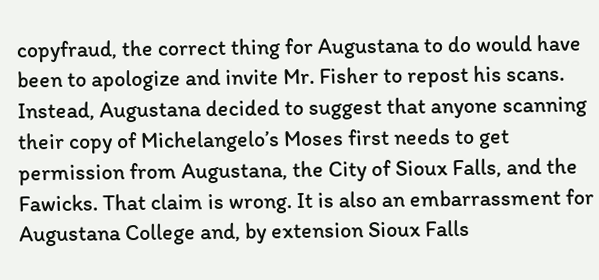copyfraud, the correct thing for Augustana to do would have been to apologize and invite Mr. Fisher to repost his scans. Instead, Augustana decided to suggest that anyone scanning their copy of Michelangelo’s Moses first needs to get permission from Augustana, the City of Sioux Falls, and the Fawicks. That claim is wrong. It is also an embarrassment for Augustana College and, by extension Sioux Falls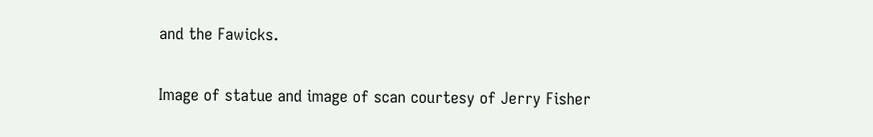and the Fawicks.

Image of statue and image of scan courtesy of Jerry Fisher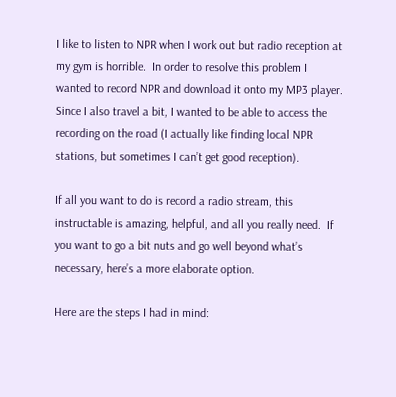I like to listen to NPR when I work out but radio reception at my gym is horrible.  In order to resolve this problem I wanted to record NPR and download it onto my MP3 player.  Since I also travel a bit, I wanted to be able to access the recording on the road (I actually like finding local NPR stations, but sometimes I can’t get good reception).

If all you want to do is record a radio stream, this instructable is amazing, helpful, and all you really need.  If you want to go a bit nuts and go well beyond what’s necessary, here’s a more elaborate option.

Here are the steps I had in mind: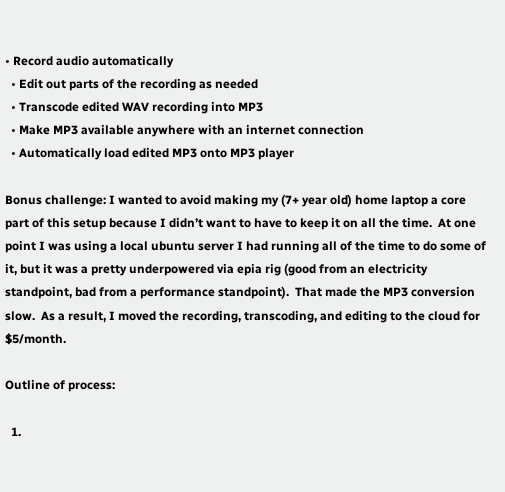• Record audio automatically
  • Edit out parts of the recording as needed
  • Transcode edited WAV recording into MP3
  • Make MP3 available anywhere with an internet connection
  • Automatically load edited MP3 onto MP3 player

Bonus challenge: I wanted to avoid making my (7+ year old) home laptop a core part of this setup because I didn’t want to have to keep it on all the time.  At one point I was using a local ubuntu server I had running all of the time to do some of it, but it was a pretty underpowered via epia rig (good from an electricity standpoint, bad from a performance standpoint).  That made the MP3 conversion slow.  As a result, I moved the recording, transcoding, and editing to the cloud for $5/month.

Outline of process:

  1.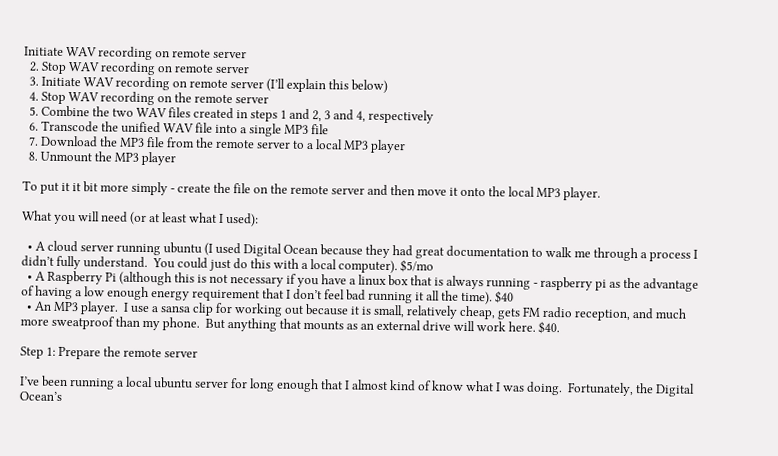Initiate WAV recording on remote server
  2. Stop WAV recording on remote server
  3. Initiate WAV recording on remote server (I’ll explain this below)
  4. Stop WAV recording on the remote server
  5. Combine the two WAV files created in steps 1 and 2, 3 and 4, respectively
  6. Transcode the unified WAV file into a single MP3 file
  7. Download the MP3 file from the remote server to a local MP3 player
  8. Unmount the MP3 player

To put it it bit more simply - create the file on the remote server and then move it onto the local MP3 player.

What you will need (or at least what I used):

  • A cloud server running ubuntu (I used Digital Ocean because they had great documentation to walk me through a process I didn’t fully understand.  You could just do this with a local computer). $5/mo
  • A Raspberry Pi (although this is not necessary if you have a linux box that is always running - raspberry pi as the advantage of having a low enough energy requirement that I don’t feel bad running it all the time). $40
  • An MP3 player.  I use a sansa clip for working out because it is small, relatively cheap, gets FM radio reception, and much more sweatproof than my phone.  But anything that mounts as an external drive will work here. $40.

Step 1: Prepare the remote server

I’ve been running a local ubuntu server for long enough that I almost kind of know what I was doing.  Fortunately, the Digital Ocean’s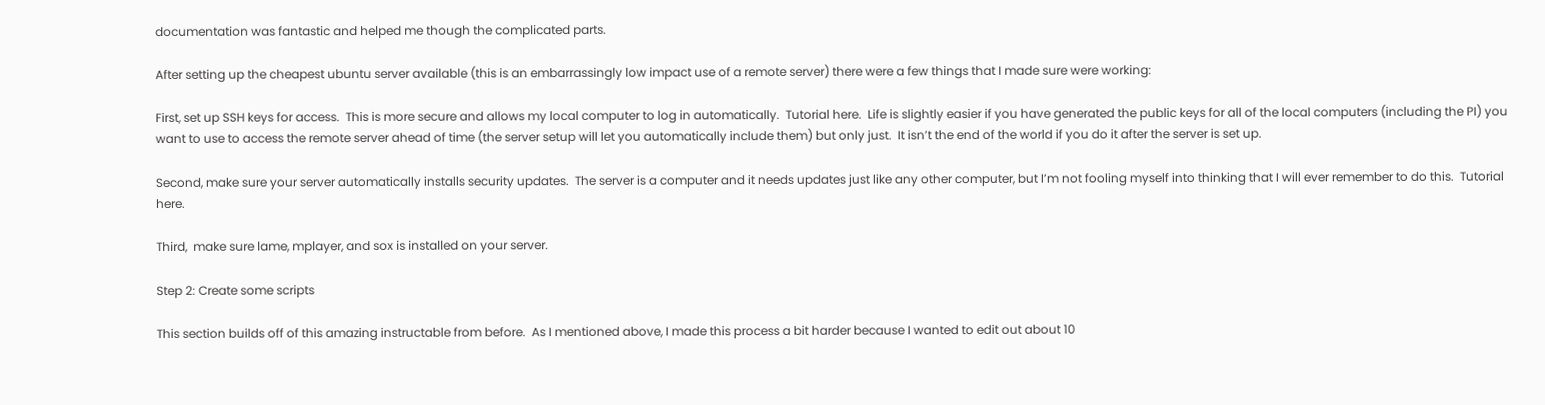documentation was fantastic and helped me though the complicated parts.

After setting up the cheapest ubuntu server available (this is an embarrassingly low impact use of a remote server) there were a few things that I made sure were working:

First, set up SSH keys for access.  This is more secure and allows my local computer to log in automatically.  Tutorial here.  Life is slightly easier if you have generated the public keys for all of the local computers (including the PI) you want to use to access the remote server ahead of time (the server setup will let you automatically include them) but only just.  It isn’t the end of the world if you do it after the server is set up.

Second, make sure your server automatically installs security updates.  The server is a computer and it needs updates just like any other computer, but I’m not fooling myself into thinking that I will ever remember to do this.  Tutorial here.

Third,  make sure lame, mplayer, and sox is installed on your server.

Step 2: Create some scripts

This section builds off of this amazing instructable from before.  As I mentioned above, I made this process a bit harder because I wanted to edit out about 10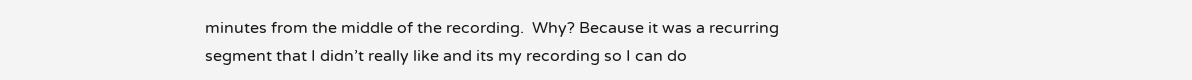minutes from the middle of the recording.  Why? Because it was a recurring segment that I didn’t really like and its my recording so I can do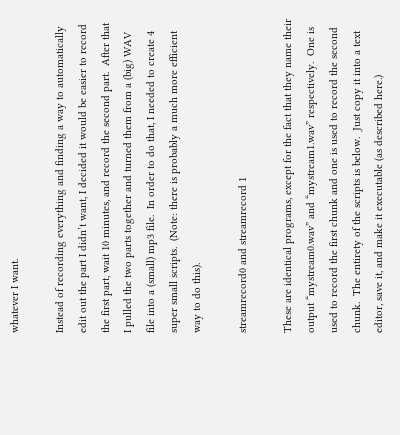whatever I want.

Instead of recording everything and finding a way to automatically edit out the part I didn’t want, I decided it would be easier to record the first part, wait 10 minutes, and record the second part.  After that I pulled the two parts together and turned them from a (big) WAV file into a (small) mp3 file.  In order to do that, I needed to create 4 super small scripts.  (Note: there is probably a much more efficient way to do this).

streamrecord0 and streamrecord 1

These are identical programs, except for the fact that they name their output “mystream0.wav” and “mystream1.wav” respectively.  One is used to record the first chunk and one is used to record the second chunk.  The entirety of the scripts is below.  Just copy it into a text editor, save it, and make it executable (as described here.)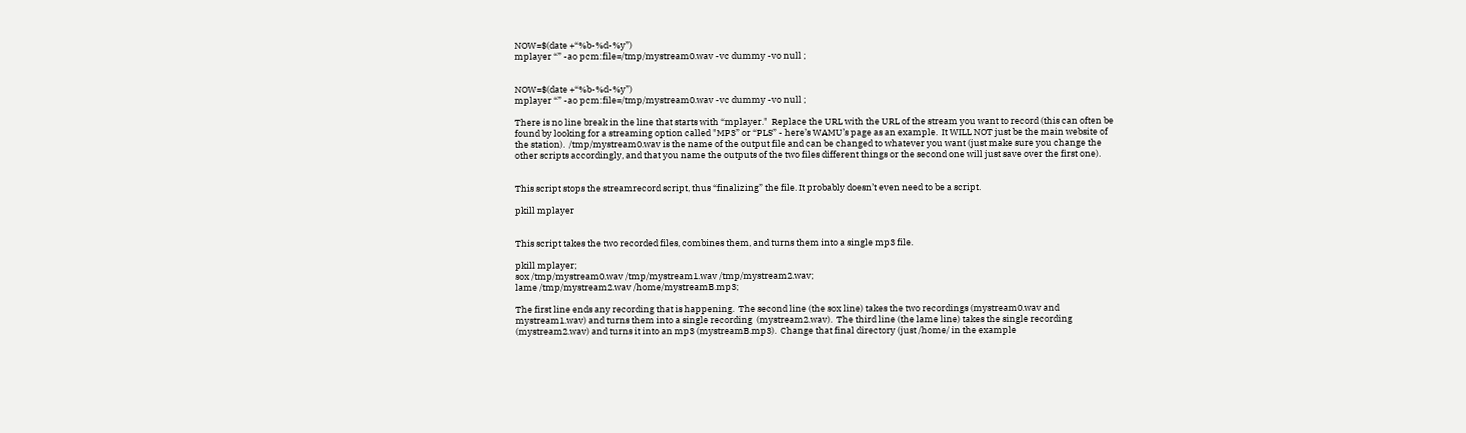NOW=$(date +“%b-%d-%y”)
mplayer “” -ao pcm:file=/tmp/mystream0.wav -vc dummy -vo null ;


NOW=$(date +“%b-%d-%y”)
mplayer “” -ao pcm:file=/tmp/mystream0.wav -vc dummy -vo null ;

There is no line break in the line that starts with “mplayer."  Replace the URL with the URL of the stream you want to record (this can often be found by looking for a streaming option called "MP3” or “PLS” - here’s WAMU’s page as an example.  It WILL NOT just be the main website of the station).  /tmp/mystream0.wav is the name of the output file and can be changed to whatever you want (just make sure you change the other scripts accordingly, and that you name the outputs of the two files different things or the second one will just save over the first one).


This script stops the streamrecord script, thus “finalizing” the file. It probably doesn’t even need to be a script.

pkill mplayer


This script takes the two recorded files, combines them, and turns them into a single mp3 file.

pkill mplayer;
sox /tmp/mystream0.wav /tmp/mystream1.wav /tmp/mystream2.wav;
lame /tmp/mystream2.wav /home/mystreamB.mp3;

The first line ends any recording that is happening.  The second line (the sox line) takes the two recordings (mystream0.wav and mystream1.wav) and turns them into a single recording  (mystream2.wav).  The third line (the lame line) takes the single recording (mystream2.wav) and turns it into an mp3 (mystreamB.mp3).  Change that final directory (just /home/ in the example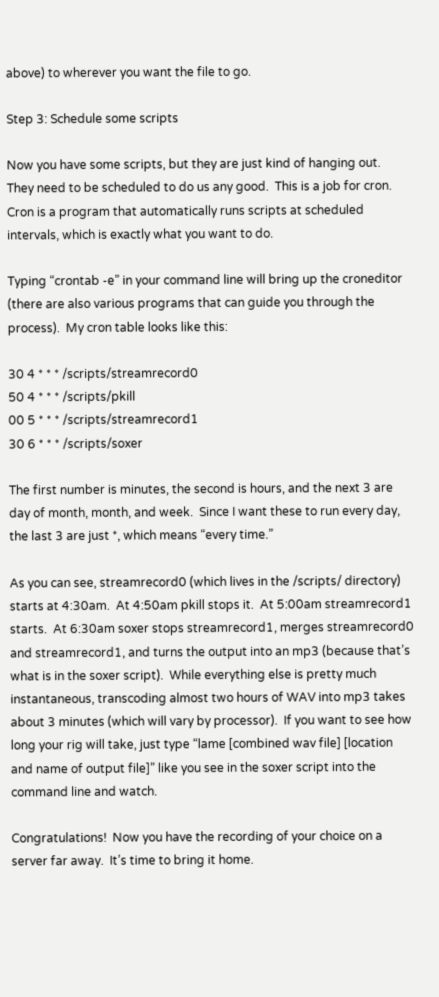above) to wherever you want the file to go.

Step 3: Schedule some scripts

Now you have some scripts, but they are just kind of hanging out.  They need to be scheduled to do us any good.  This is a job for cron.  Cron is a program that automatically runs scripts at scheduled intervals, which is exactly what you want to do.

Typing “crontab -e” in your command line will bring up the croneditor (there are also various programs that can guide you through the process).  My cron table looks like this:

30 4 * * * /scripts/streamrecord0
50 4 * * * /scripts/pkill
00 5 * * * /scripts/streamrecord1
30 6 * * * /scripts/soxer

The first number is minutes, the second is hours, and the next 3 are day of month, month, and week.  Since I want these to run every day, the last 3 are just *, which means “every time.”

As you can see, streamrecord0 (which lives in the /scripts/ directory) starts at 4:30am.  At 4:50am pkill stops it.  At 5:00am streamrecord1 starts.  At 6:30am soxer stops streamrecord1, merges streamrecord0 and streamrecord1, and turns the output into an mp3 (because that’s what is in the soxer script).  While everything else is pretty much instantaneous, transcoding almost two hours of WAV into mp3 takes about 3 minutes (which will vary by processor).  If you want to see how long your rig will take, just type “lame [combined wav file] [location and name of output file]” like you see in the soxer script into the command line and watch.

Congratulations!  Now you have the recording of your choice on a server far away.  It’s time to bring it home.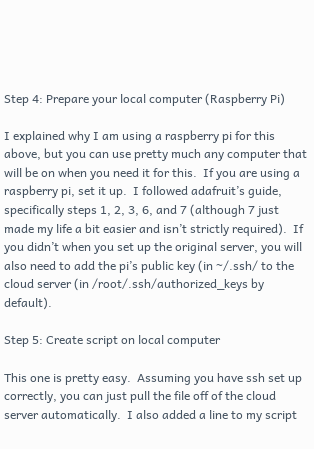Step 4: Prepare your local computer (Raspberry Pi)

I explained why I am using a raspberry pi for this above, but you can use pretty much any computer that will be on when you need it for this.  If you are using a raspberry pi, set it up.  I followed adafruit’s guide, specifically steps 1, 2, 3, 6, and 7 (although 7 just made my life a bit easier and isn’t strictly required).  If you didn’t when you set up the original server, you will also need to add the pi’s public key (in ~/.ssh/ to the cloud server (in /root/.ssh/authorized_keys by default).

Step 5: Create script on local computer

This one is pretty easy.  Assuming you have ssh set up correctly, you can just pull the file off of the cloud server automatically.  I also added a line to my script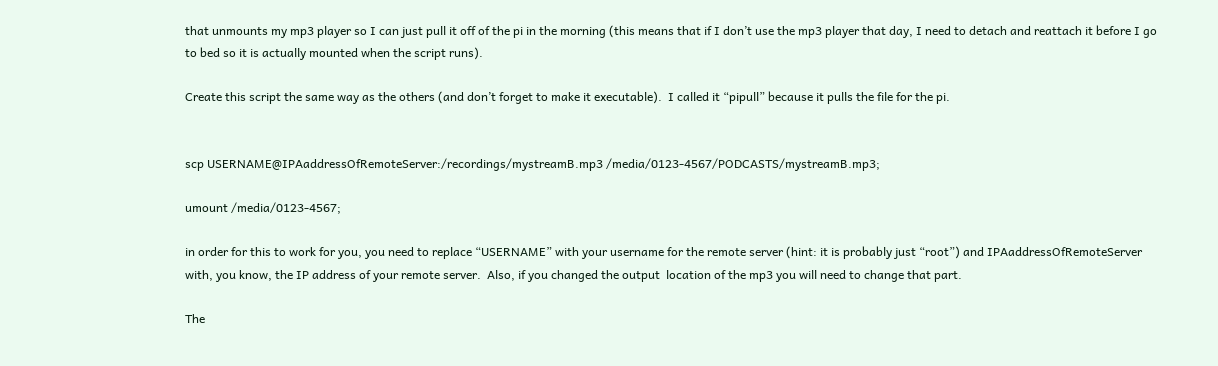that unmounts my mp3 player so I can just pull it off of the pi in the morning (this means that if I don’t use the mp3 player that day, I need to detach and reattach it before I go to bed so it is actually mounted when the script runs).

Create this script the same way as the others (and don’t forget to make it executable).  I called it “pipull” because it pulls the file for the pi.


scp USERNAME@IPAaddressOfRemoteServer:/recordings/mystreamB.mp3 /media/0123-4567/PODCASTS/mystreamB.mp3;

umount /media/0123-4567;

in order for this to work for you, you need to replace “USERNAME” with your username for the remote server (hint: it is probably just “root”) and IPAaddressOfRemoteServer with, you know, the IP address of your remote server.  Also, if you changed the output  location of the mp3 you will need to change that part.

The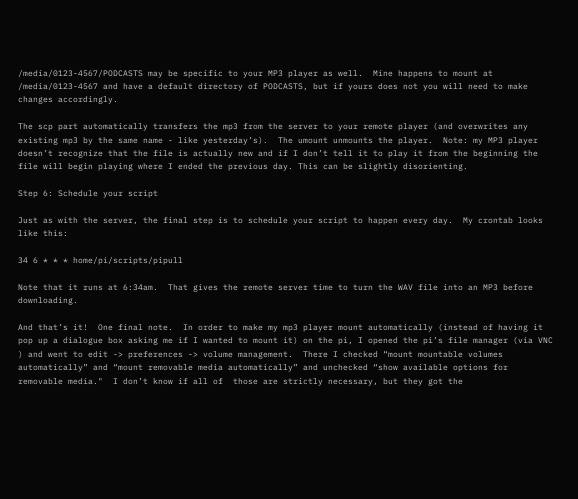/media/0123-4567/PODCASTS may be specific to your MP3 player as well.  Mine happens to mount at /media/0123-4567 and have a default directory of PODCASTS, but if yours does not you will need to make changes accordingly.

The scp part automatically transfers the mp3 from the server to your remote player (and overwrites any existing mp3 by the same name - like yesterday’s).  The umount unmounts the player.  Note: my MP3 player doesn’t recognize that the file is actually new and if I don’t tell it to play it from the beginning the file will begin playing where I ended the previous day. This can be slightly disorienting.

Step 6: Schedule your script

Just as with the server, the final step is to schedule your script to happen every day.  My crontab looks like this:

34 6 * * * home/pi/scripts/pipull

Note that it runs at 6:34am.  That gives the remote server time to turn the WAV file into an MP3 before downloading.

And that’s it!  One final note.  In order to make my mp3 player mount automatically (instead of having it pop up a dialogue box asking me if I wanted to mount it) on the pi, I opened the pi’s file manager (via VNC ) and went to edit -> preferences -> volume management.  There I checked “mount mountable volumes automatically” and “mount removable media automatically” and unchecked “show available options for removable media."  I don’t know if all of  those are strictly necessary, but they got the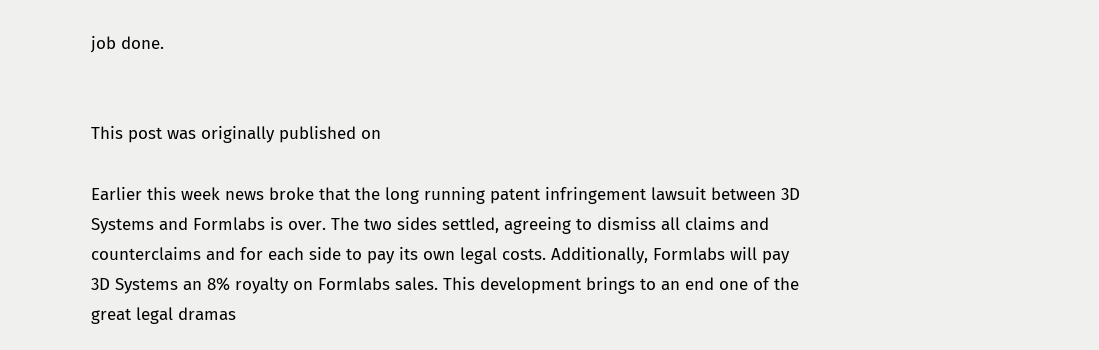job done.


This post was originally published on

Earlier this week news broke that the long running patent infringement lawsuit between 3D Systems and Formlabs is over. The two sides settled, agreeing to dismiss all claims and counterclaims and for each side to pay its own legal costs. Additionally, Formlabs will pay 3D Systems an 8% royalty on Formlabs sales. This development brings to an end one of the great legal dramas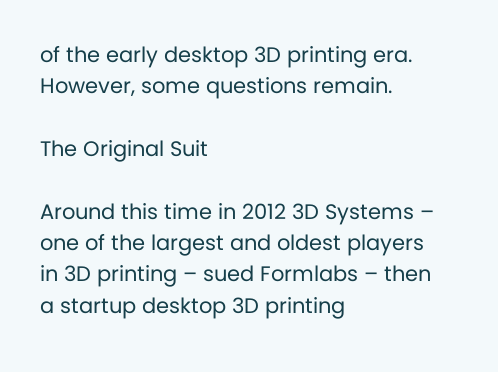of the early desktop 3D printing era.  However, some questions remain.

The Original Suit

Around this time in 2012 3D Systems – one of the largest and oldest players in 3D printing – sued Formlabs – then a startup desktop 3D printing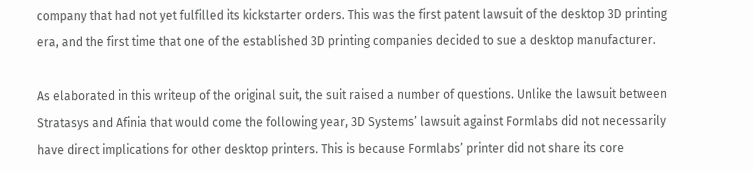company that had not yet fulfilled its kickstarter orders. This was the first patent lawsuit of the desktop 3D printing era, and the first time that one of the established 3D printing companies decided to sue a desktop manufacturer.

As elaborated in this writeup of the original suit, the suit raised a number of questions. Unlike the lawsuit between Stratasys and Afinia that would come the following year, 3D Systems’ lawsuit against Formlabs did not necessarily have direct implications for other desktop printers. This is because Formlabs’ printer did not share its core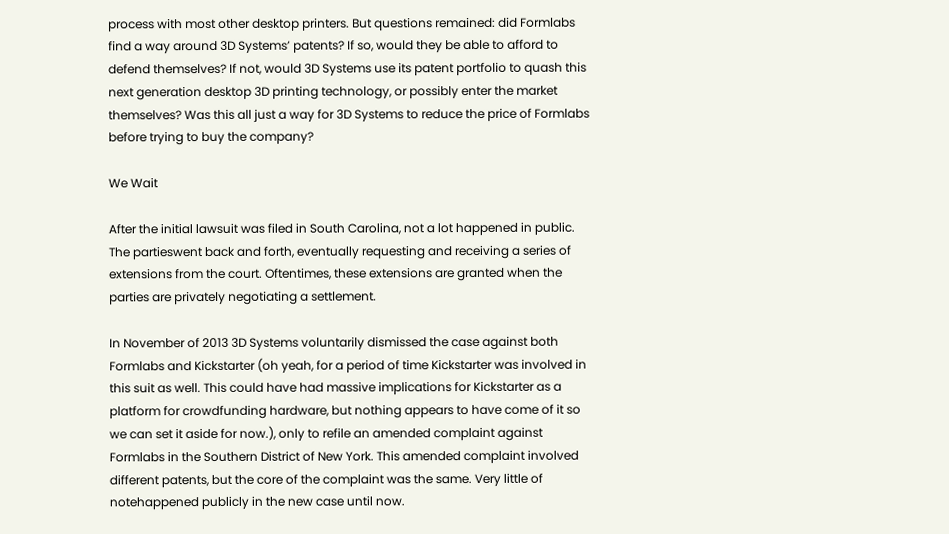process with most other desktop printers. But questions remained: did Formlabs find a way around 3D Systems’ patents? If so, would they be able to afford to defend themselves? If not, would 3D Systems use its patent portfolio to quash this next generation desktop 3D printing technology, or possibly enter the market themselves? Was this all just a way for 3D Systems to reduce the price of Formlabs before trying to buy the company?

We Wait

After the initial lawsuit was filed in South Carolina, not a lot happened in public. The partieswent back and forth, eventually requesting and receiving a series of extensions from the court. Oftentimes, these extensions are granted when the parties are privately negotiating a settlement.

In November of 2013 3D Systems voluntarily dismissed the case against both Formlabs and Kickstarter (oh yeah, for a period of time Kickstarter was involved in this suit as well. This could have had massive implications for Kickstarter as a platform for crowdfunding hardware, but nothing appears to have come of it so we can set it aside for now.), only to refile an amended complaint against Formlabs in the Southern District of New York. This amended complaint involved different patents, but the core of the complaint was the same. Very little of notehappened publicly in the new case until now.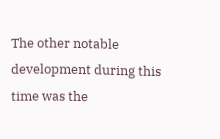The other notable development during this time was the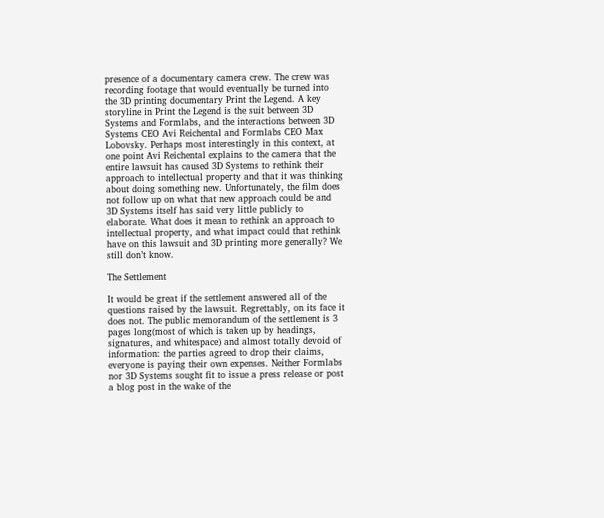presence of a documentary camera crew. The crew was recording footage that would eventually be turned into the 3D printing documentary Print the Legend. A key storyline in Print the Legend is the suit between 3D Systems and Formlabs, and the interactions between 3D Systems CEO Avi Reichental and Formlabs CEO Max Lobovsky. Perhaps most interestingly in this context, at one point Avi Reichental explains to the camera that the entire lawsuit has caused 3D Systems to rethink their approach to intellectual property and that it was thinking about doing something new. Unfortunately, the film does not follow up on what that new approach could be and 3D Systems itself has said very little publicly to elaborate. What does it mean to rethink an approach to intellectual property, and what impact could that rethink have on this lawsuit and 3D printing more generally? We still don’t know.

The Settlement

It would be great if the settlement answered all of the questions raised by the lawsuit. Regrettably, on its face it does not. The public memorandum of the settlement is 3 pages long(most of which is taken up by headings, signatures, and whitespace) and almost totally devoid of information: the parties agreed to drop their claims, everyone is paying their own expenses. Neither Formlabs nor 3D Systems sought fit to issue a press release or post a blog post in the wake of the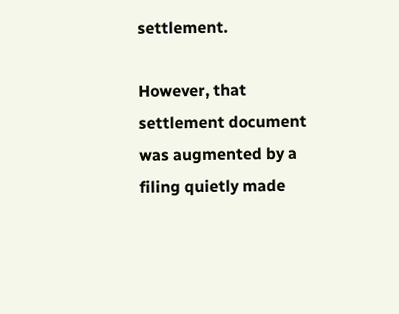settlement.

However, that settlement document was augmented by a filing quietly made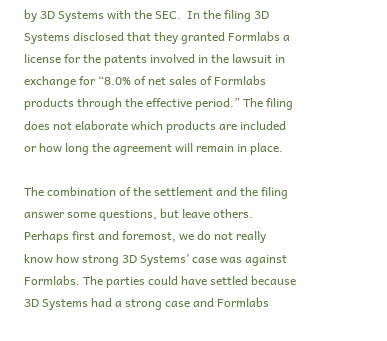by 3D Systems with the SEC.  In the filing 3D Systems disclosed that they granted Formlabs a license for the patents involved in the lawsuit in exchange for “8.0% of net sales of Formlabs products through the effective period.” The filing does not elaborate which products are included or how long the agreement will remain in place.

The combination of the settlement and the filing answer some questions, but leave others. Perhaps first and foremost, we do not really know how strong 3D Systems’ case was against Formlabs. The parties could have settled because 3D Systems had a strong case and Formlabs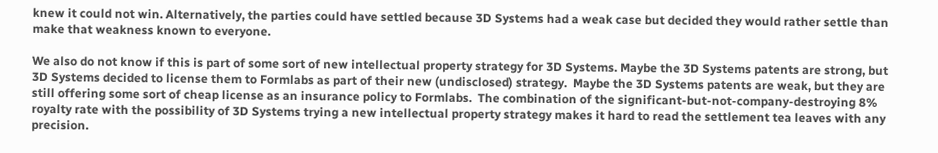knew it could not win. Alternatively, the parties could have settled because 3D Systems had a weak case but decided they would rather settle than make that weakness known to everyone.

We also do not know if this is part of some sort of new intellectual property strategy for 3D Systems. Maybe the 3D Systems patents are strong, but 3D Systems decided to license them to Formlabs as part of their new (undisclosed) strategy.  Maybe the 3D Systems patents are weak, but they are still offering some sort of cheap license as an insurance policy to Formlabs.  The combination of the significant-but-not-company-destroying 8% royalty rate with the possibility of 3D Systems trying a new intellectual property strategy makes it hard to read the settlement tea leaves with any precision.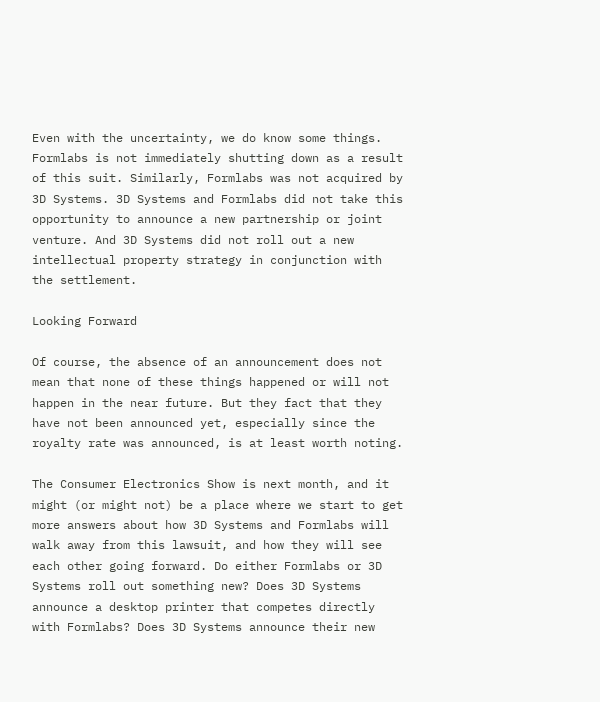Even with the uncertainty, we do know some things. Formlabs is not immediately shutting down as a result of this suit. Similarly, Formlabs was not acquired by 3D Systems. 3D Systems and Formlabs did not take this opportunity to announce a new partnership or joint venture. And 3D Systems did not roll out a new intellectual property strategy in conjunction with the settlement.

Looking Forward

Of course, the absence of an announcement does not mean that none of these things happened or will not happen in the near future. But they fact that they have not been announced yet, especially since the royalty rate was announced, is at least worth noting.

The Consumer Electronics Show is next month, and it might (or might not) be a place where we start to get more answers about how 3D Systems and Formlabs will walk away from this lawsuit, and how they will see each other going forward. Do either Formlabs or 3D Systems roll out something new? Does 3D Systems announce a desktop printer that competes directly with Formlabs? Does 3D Systems announce their new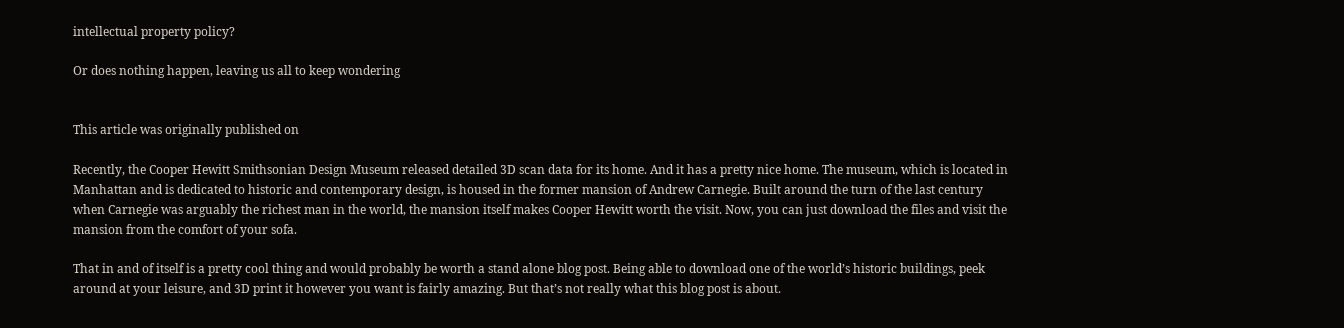intellectual property policy?

Or does nothing happen, leaving us all to keep wondering


This article was originally published on

Recently, the Cooper Hewitt Smithsonian Design Museum released detailed 3D scan data for its home. And it has a pretty nice home. The museum, which is located in Manhattan and is dedicated to historic and contemporary design, is housed in the former mansion of Andrew Carnegie. Built around the turn of the last century when Carnegie was arguably the richest man in the world, the mansion itself makes Cooper Hewitt worth the visit. Now, you can just download the files and visit the mansion from the comfort of your sofa.

That in and of itself is a pretty cool thing and would probably be worth a stand alone blog post. Being able to download one of the world’s historic buildings, peek around at your leisure, and 3D print it however you want is fairly amazing. But that’s not really what this blog post is about.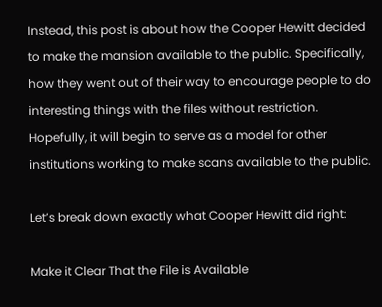Instead, this post is about how the Cooper Hewitt decided to make the mansion available to the public. Specifically, how they went out of their way to encourage people to do interesting things with the files without restriction. Hopefully, it will begin to serve as a model for other institutions working to make scans available to the public.

Let’s break down exactly what Cooper Hewitt did right:

Make it Clear That the File is Available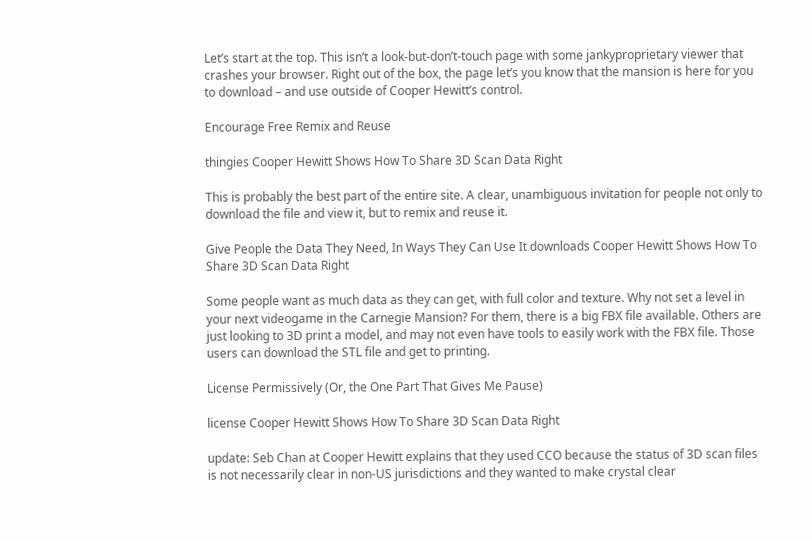Let’s start at the top. This isn’t a look-but-don’t-touch page with some jankyproprietary viewer that crashes your browser. Right out of the box, the page let’s you know that the mansion is here for you to download – and use outside of Cooper Hewitt’s control.

Encourage Free Remix and Reuse

thingies Cooper Hewitt Shows How To Share 3D Scan Data Right

This is probably the best part of the entire site. A clear, unambiguous invitation for people not only to download the file and view it, but to remix and reuse it.

Give People the Data They Need, In Ways They Can Use It downloads Cooper Hewitt Shows How To Share 3D Scan Data Right

Some people want as much data as they can get, with full color and texture. Why not set a level in your next videogame in the Carnegie Mansion? For them, there is a big FBX file available. Others are just looking to 3D print a model, and may not even have tools to easily work with the FBX file. Those users can download the STL file and get to printing.

License Permissively (Or, the One Part That Gives Me Pause)

license Cooper Hewitt Shows How To Share 3D Scan Data Right

update: Seb Chan at Cooper Hewitt explains that they used CCO because the status of 3D scan files is not necessarily clear in non-US jurisdictions and they wanted to make crystal clear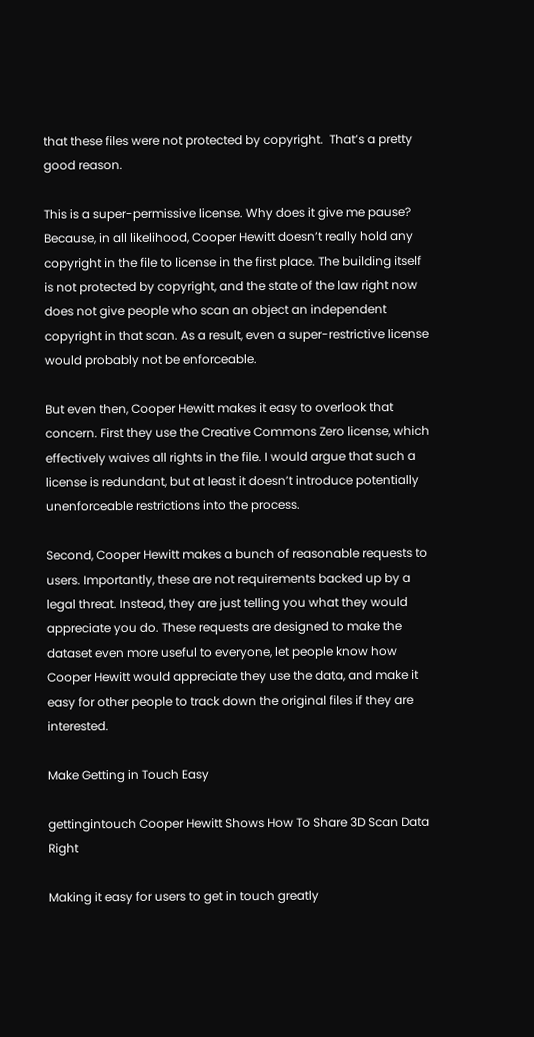that these files were not protected by copyright.  That’s a pretty good reason.

This is a super-permissive license. Why does it give me pause? Because, in all likelihood, Cooper Hewitt doesn’t really hold any copyright in the file to license in the first place. The building itself is not protected by copyright, and the state of the law right now does not give people who scan an object an independent copyright in that scan. As a result, even a super-restrictive license would probably not be enforceable.

But even then, Cooper Hewitt makes it easy to overlook that concern. First they use the Creative Commons Zero license, which effectively waives all rights in the file. I would argue that such a license is redundant, but at least it doesn’t introduce potentially unenforceable restrictions into the process.

Second, Cooper Hewitt makes a bunch of reasonable requests to users. Importantly, these are not requirements backed up by a legal threat. Instead, they are just telling you what they would appreciate you do. These requests are designed to make the dataset even more useful to everyone, let people know how Cooper Hewitt would appreciate they use the data, and make it easy for other people to track down the original files if they are interested.

Make Getting in Touch Easy

gettingintouch Cooper Hewitt Shows How To Share 3D Scan Data Right

Making it easy for users to get in touch greatly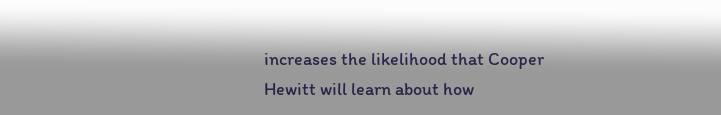increases the likelihood that Cooper Hewitt will learn about how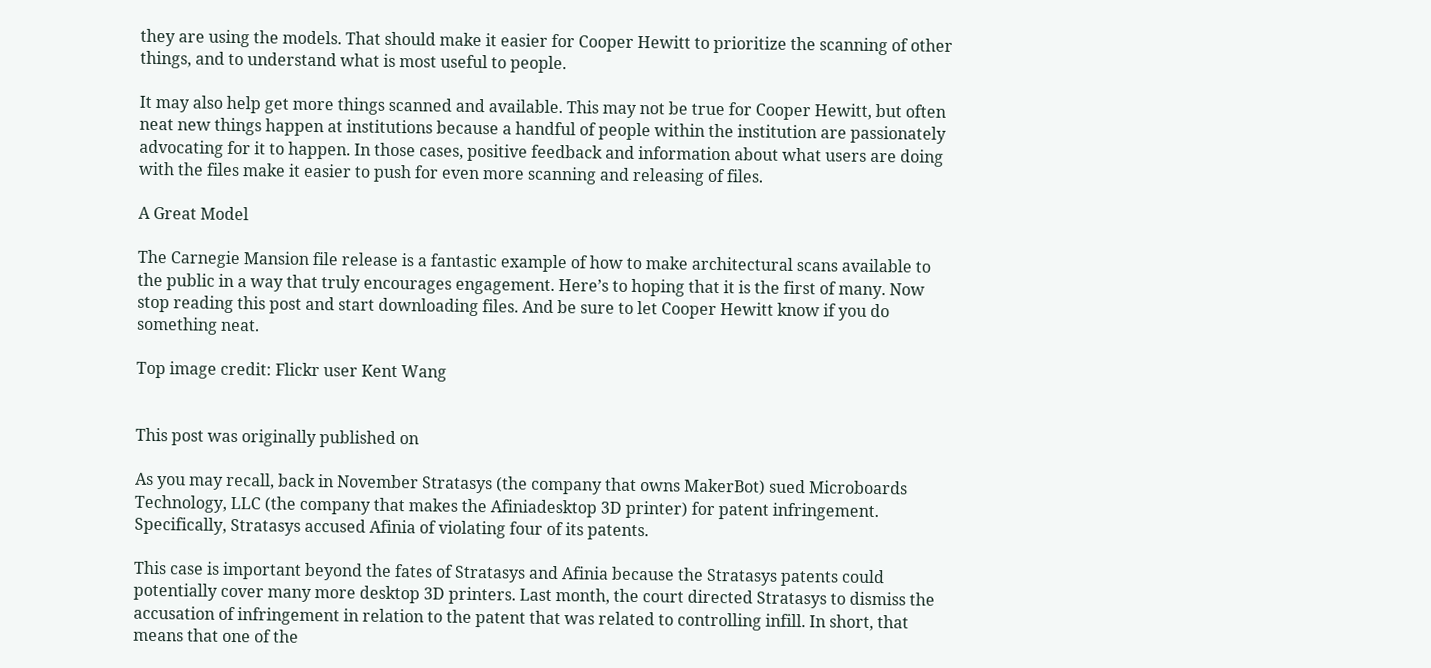they are using the models. That should make it easier for Cooper Hewitt to prioritize the scanning of other things, and to understand what is most useful to people.

It may also help get more things scanned and available. This may not be true for Cooper Hewitt, but often neat new things happen at institutions because a handful of people within the institution are passionately advocating for it to happen. In those cases, positive feedback and information about what users are doing with the files make it easier to push for even more scanning and releasing of files.

A Great Model

The Carnegie Mansion file release is a fantastic example of how to make architectural scans available to the public in a way that truly encourages engagement. Here’s to hoping that it is the first of many. Now stop reading this post and start downloading files. And be sure to let Cooper Hewitt know if you do something neat.

Top image credit: Flickr user Kent Wang


This post was originally published on

As you may recall, back in November Stratasys (the company that owns MakerBot) sued Microboards Technology, LLC (the company that makes the Afiniadesktop 3D printer) for patent infringement. Specifically, Stratasys accused Afinia of violating four of its patents.

This case is important beyond the fates of Stratasys and Afinia because the Stratasys patents could potentially cover many more desktop 3D printers. Last month, the court directed Stratasys to dismiss the accusation of infringement in relation to the patent that was related to controlling infill. In short, that means that one of the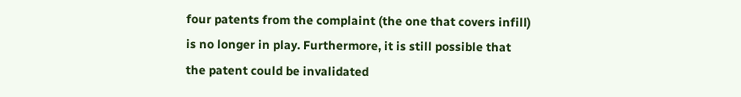four patents from the complaint (the one that covers infill) is no longer in play. Furthermore, it is still possible that the patent could be invalidated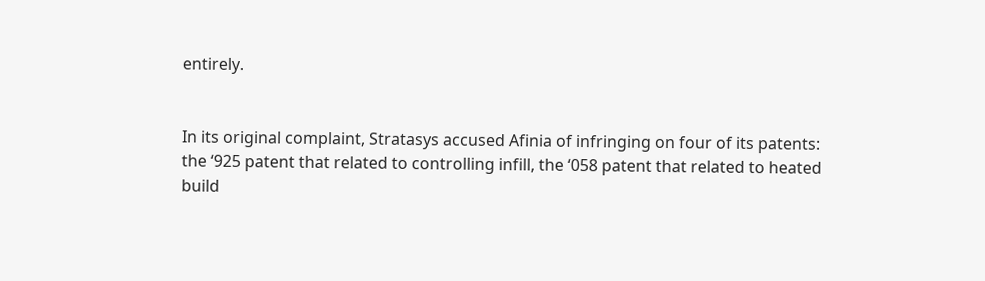entirely.


In its original complaint, Stratasys accused Afinia of infringing on four of its patents: the ‘925 patent that related to controlling infill, the ‘058 patent that related to heated build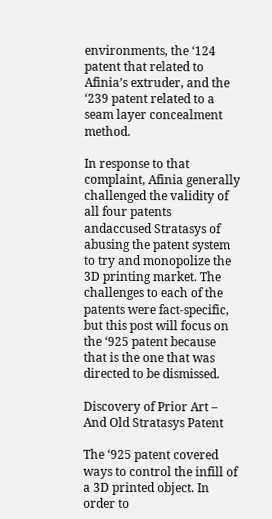environments, the ‘124 patent that related to Afinia’s extruder, and the ‘239 patent related to a seam layer concealment method.

In response to that complaint, Afinia generally challenged the validity of all four patents andaccused Stratasys of abusing the patent system to try and monopolize the 3D printing market. The challenges to each of the patents were fact-specific, but this post will focus on the ‘925 patent because that is the one that was directed to be dismissed.

Discovery of Prior Art – And Old Stratasys Patent

The ‘925 patent covered ways to control the infill of a 3D printed object. In order to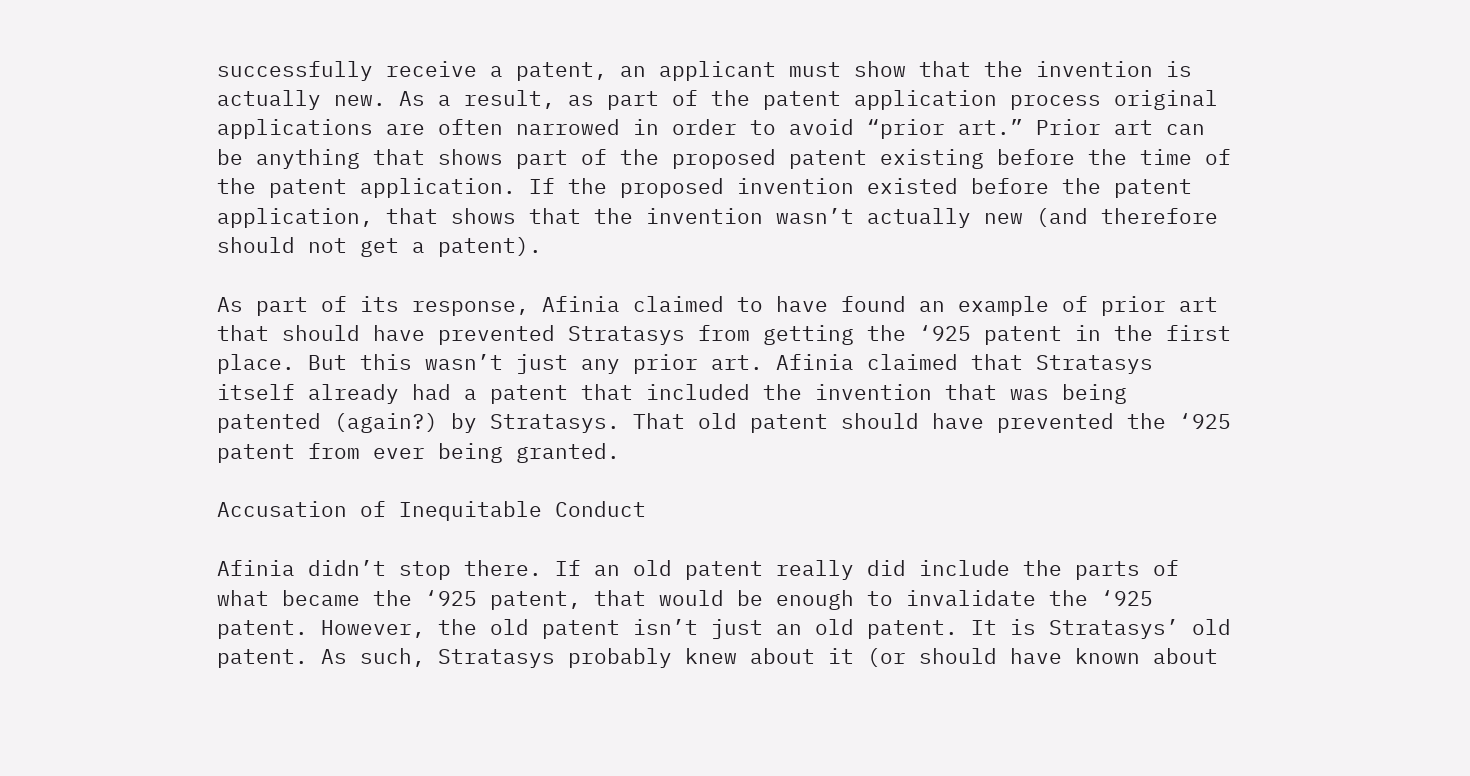successfully receive a patent, an applicant must show that the invention is actually new. As a result, as part of the patent application process original applications are often narrowed in order to avoid “prior art.” Prior art can be anything that shows part of the proposed patent existing before the time of the patent application. If the proposed invention existed before the patent application, that shows that the invention wasn’t actually new (and therefore should not get a patent).

As part of its response, Afinia claimed to have found an example of prior art that should have prevented Stratasys from getting the ‘925 patent in the first place. But this wasn’t just any prior art. Afinia claimed that Stratasys itself already had a patent that included the invention that was being patented (again?) by Stratasys. That old patent should have prevented the ‘925 patent from ever being granted.

Accusation of Inequitable Conduct

Afinia didn’t stop there. If an old patent really did include the parts of what became the ‘925 patent, that would be enough to invalidate the ‘925 patent. However, the old patent isn’t just an old patent. It is Stratasys’ old patent. As such, Stratasys probably knew about it (or should have known about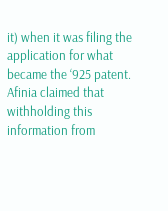it) when it was filing the application for what became the ‘925 patent. Afinia claimed that withholding this information from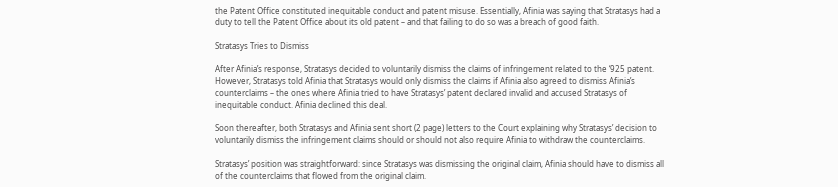the Patent Office constituted inequitable conduct and patent misuse. Essentially, Afinia was saying that Stratasys had a duty to tell the Patent Office about its old patent – and that failing to do so was a breach of good faith.

Stratasys Tries to Dismiss

After Afinia’s response, Stratasys decided to voluntarily dismiss the claims of infringement related to the ‘925 patent. However, Stratasys told Afinia that Stratasys would only dismiss the claims if Afinia also agreed to dismiss Afinia’s counterclaims – the ones where Afinia tried to have Stratasys’ patent declared invalid and accused Stratasys of inequitable conduct. Afinia declined this deal.

Soon thereafter, both Stratasys and Afinia sent short (2 page) letters to the Court explaining why Stratasys’ decision to voluntarily dismiss the infringement claims should or should not also require Afinia to withdraw the counterclaims.

Stratasys’ position was straightforward: since Stratasys was dismissing the original claim, Afinia should have to dismiss all of the counterclaims that flowed from the original claim.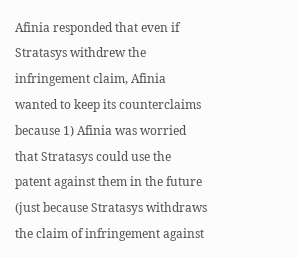Afinia responded that even if Stratasys withdrew the infringement claim, Afinia wanted to keep its counterclaims because 1) Afinia was worried that Stratasys could use the patent against them in the future (just because Stratasys withdraws the claim of infringement against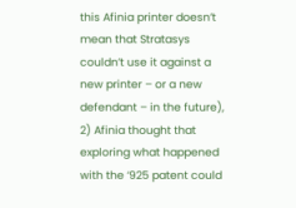this Afinia printer doesn’t mean that Stratasys couldn’t use it against a new printer – or a new defendant – in the future), 2) Afinia thought that exploring what happened with the ‘925 patent could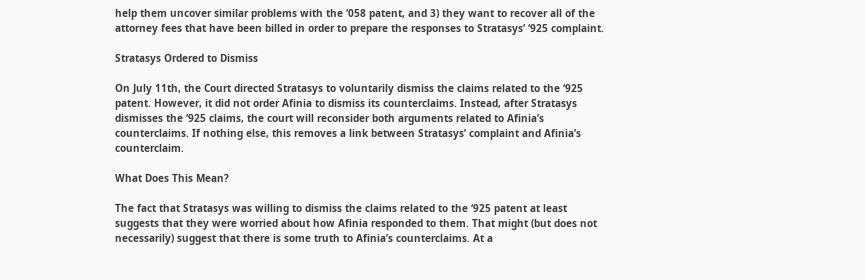help them uncover similar problems with the ‘058 patent, and 3) they want to recover all of the attorney fees that have been billed in order to prepare the responses to Stratasys’ ‘925 complaint.

Stratasys Ordered to Dismiss

On July 11th, the Court directed Stratasys to voluntarily dismiss the claims related to the ‘925 patent. However, it did not order Afinia to dismiss its counterclaims. Instead, after Stratasys dismisses the ‘925 claims, the court will reconsider both arguments related to Afinia’s counterclaims. If nothing else, this removes a link between Stratasys’ complaint and Afinia’s counterclaim.

What Does This Mean?

The fact that Stratasys was willing to dismiss the claims related to the ‘925 patent at least suggests that they were worried about how Afinia responded to them. That might (but does not necessarily) suggest that there is some truth to Afinia’s counterclaims. At a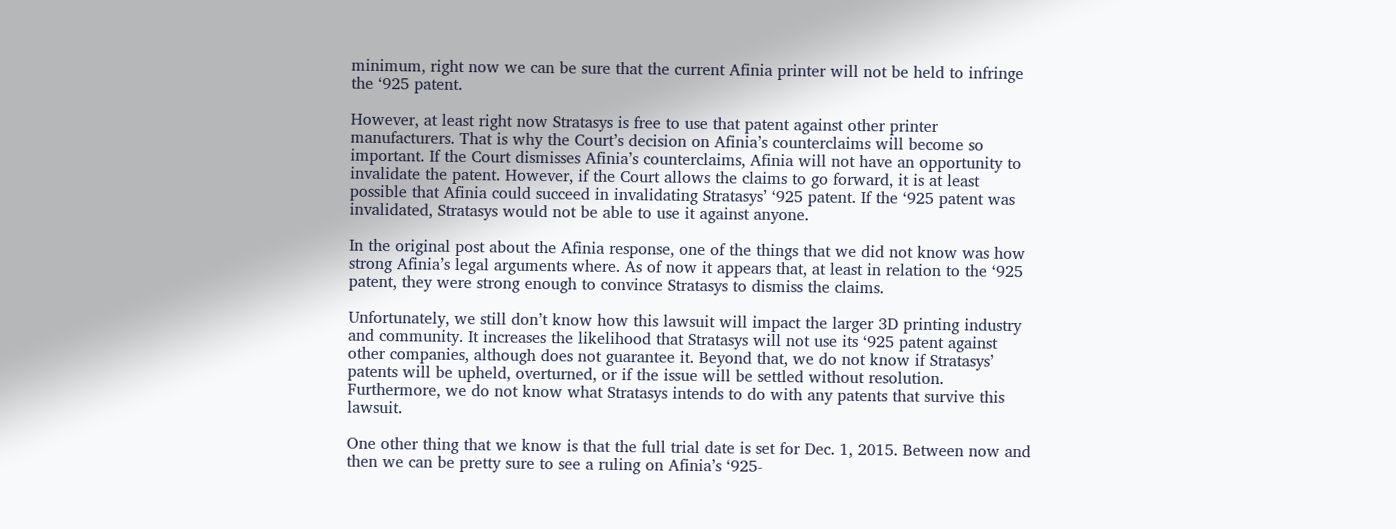minimum, right now we can be sure that the current Afinia printer will not be held to infringe the ‘925 patent.

However, at least right now Stratasys is free to use that patent against other printer manufacturers. That is why the Court’s decision on Afinia’s counterclaims will become so important. If the Court dismisses Afinia’s counterclaims, Afinia will not have an opportunity to invalidate the patent. However, if the Court allows the claims to go forward, it is at least possible that Afinia could succeed in invalidating Stratasys’ ‘925 patent. If the ‘925 patent was invalidated, Stratasys would not be able to use it against anyone.

In the original post about the Afinia response, one of the things that we did not know was how strong Afinia’s legal arguments where. As of now it appears that, at least in relation to the ‘925 patent, they were strong enough to convince Stratasys to dismiss the claims.

Unfortunately, we still don’t know how this lawsuit will impact the larger 3D printing industry and community. It increases the likelihood that Stratasys will not use its ‘925 patent against other companies, although does not guarantee it. Beyond that, we do not know if Stratasys’ patents will be upheld, overturned, or if the issue will be settled without resolution. Furthermore, we do not know what Stratasys intends to do with any patents that survive this lawsuit.

One other thing that we know is that the full trial date is set for Dec. 1, 2015. Between now and then we can be pretty sure to see a ruling on Afinia’s ‘925-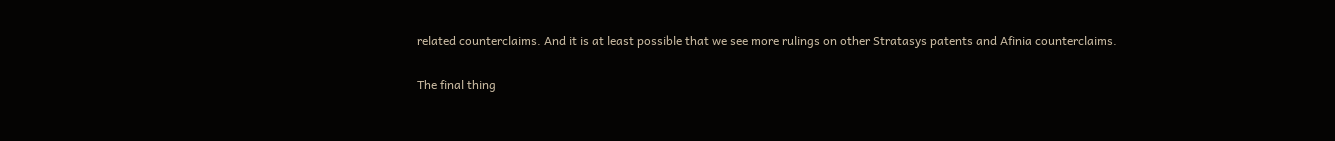related counterclaims. And it is at least possible that we see more rulings on other Stratasys patents and Afinia counterclaims.

The final thing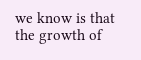we know is that the growth of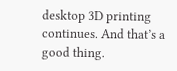desktop 3D printing continues. And that’s a good thing.